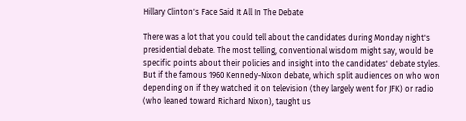Hillary Clinton's Face Said It All In The Debate

There was a lot that you could tell about the candidates during Monday night's presidential debate. The most telling, conventional wisdom might say, would be specific points about their policies and insight into the candidates' debate styles. But if the famous 1960 Kennedy-Nixon debate, which split audiences on who won depending on if they watched it on television (they largely went for JFK) or radio (who leaned toward Richard Nixon), taught us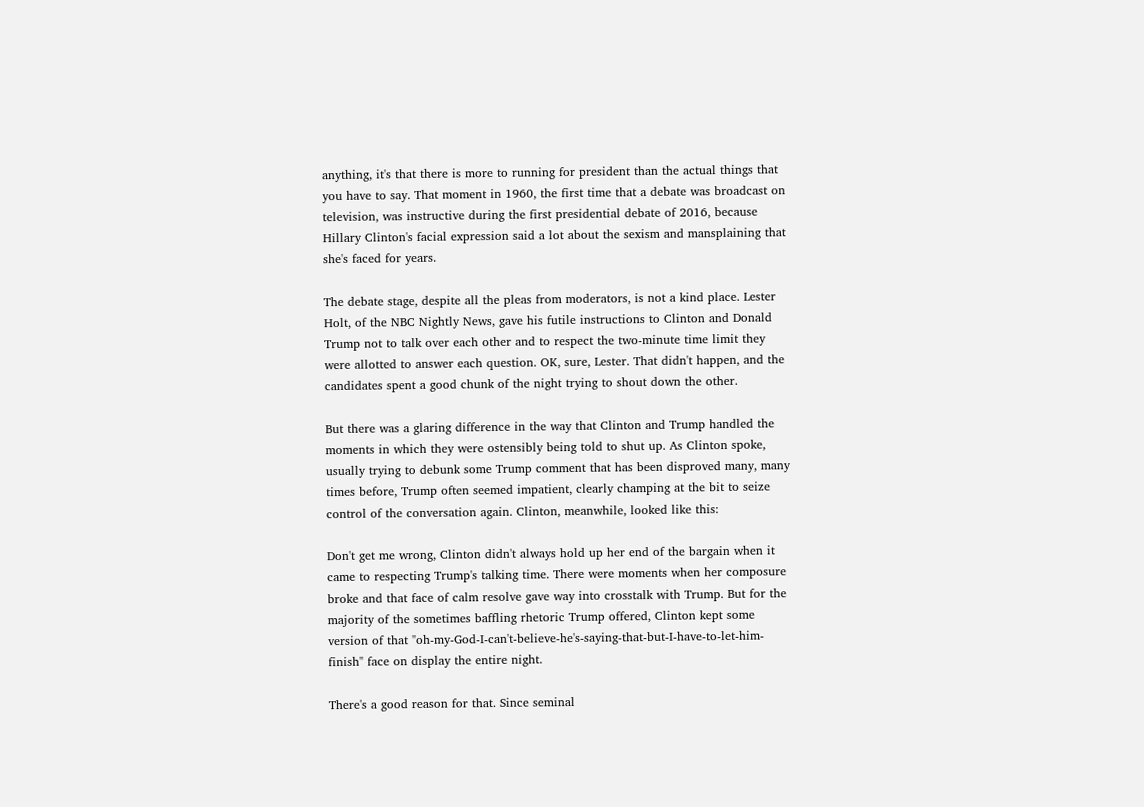anything, it's that there is more to running for president than the actual things that you have to say. That moment in 1960, the first time that a debate was broadcast on television, was instructive during the first presidential debate of 2016, because Hillary Clinton's facial expression said a lot about the sexism and mansplaining that she's faced for years.

The debate stage, despite all the pleas from moderators, is not a kind place. Lester Holt, of the NBC Nightly News, gave his futile instructions to Clinton and Donald Trump not to talk over each other and to respect the two-minute time limit they were allotted to answer each question. OK, sure, Lester. That didn't happen, and the candidates spent a good chunk of the night trying to shout down the other.

But there was a glaring difference in the way that Clinton and Trump handled the moments in which they were ostensibly being told to shut up. As Clinton spoke, usually trying to debunk some Trump comment that has been disproved many, many times before, Trump often seemed impatient, clearly champing at the bit to seize control of the conversation again. Clinton, meanwhile, looked like this:

Don't get me wrong, Clinton didn't always hold up her end of the bargain when it came to respecting Trump's talking time. There were moments when her composure broke and that face of calm resolve gave way into crosstalk with Trump. But for the majority of the sometimes baffling rhetoric Trump offered, Clinton kept some version of that "oh-my-God-I-can't-believe-he's-saying-that-but-I-have-to-let-him-finish" face on display the entire night.

There's a good reason for that. Since seminal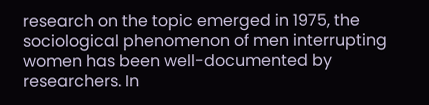research on the topic emerged in 1975, the sociological phenomenon of men interrupting women has been well-documented by researchers. In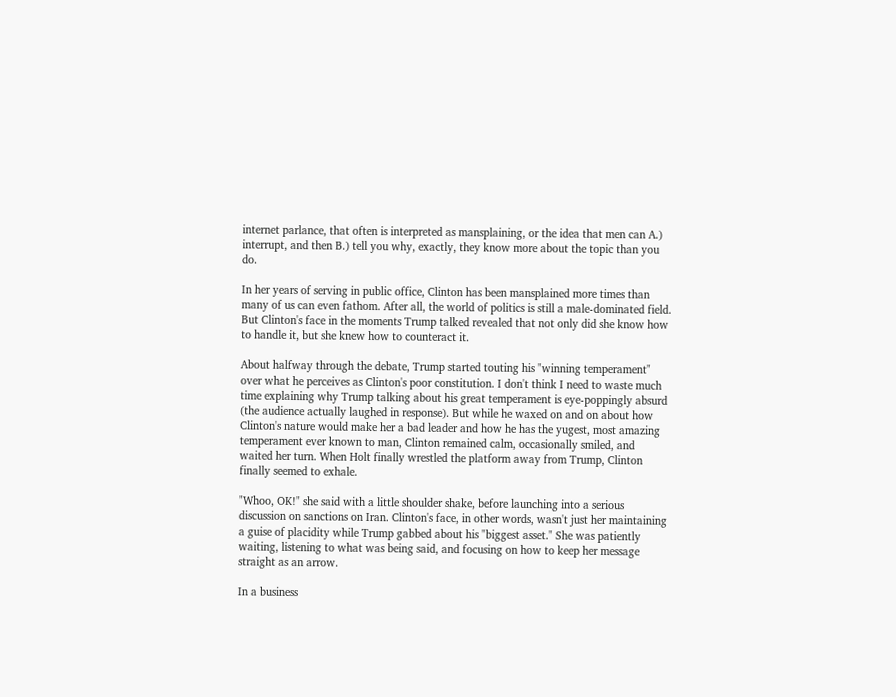internet parlance, that often is interpreted as mansplaining, or the idea that men can A.) interrupt, and then B.) tell you why, exactly, they know more about the topic than you do.

In her years of serving in public office, Clinton has been mansplained more times than many of us can even fathom. After all, the world of politics is still a male-dominated field. But Clinton's face in the moments Trump talked revealed that not only did she know how to handle it, but she knew how to counteract it.

About halfway through the debate, Trump started touting his "winning temperament" over what he perceives as Clinton's poor constitution. I don't think I need to waste much time explaining why Trump talking about his great temperament is eye-poppingly absurd (the audience actually laughed in response). But while he waxed on and on about how Clinton's nature would make her a bad leader and how he has the yugest, most amazing temperament ever known to man, Clinton remained calm, occasionally smiled, and waited her turn. When Holt finally wrestled the platform away from Trump, Clinton finally seemed to exhale.

"Whoo, OK!" she said with a little shoulder shake, before launching into a serious discussion on sanctions on Iran. Clinton's face, in other words, wasn't just her maintaining a guise of placidity while Trump gabbed about his "biggest asset." She was patiently waiting, listening to what was being said, and focusing on how to keep her message straight as an arrow.

In a business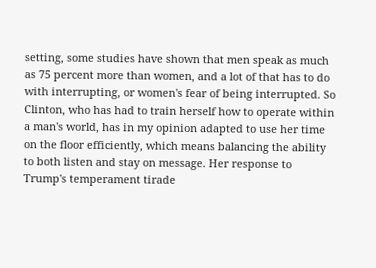setting, some studies have shown that men speak as much as 75 percent more than women, and a lot of that has to do with interrupting, or women's fear of being interrupted. So Clinton, who has had to train herself how to operate within a man's world, has in my opinion adapted to use her time on the floor efficiently, which means balancing the ability to both listen and stay on message. Her response to Trump's temperament tirade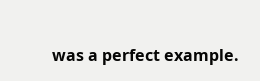was a perfect example.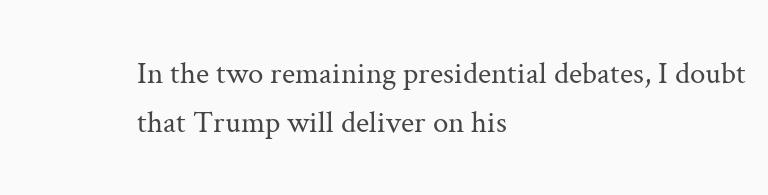In the two remaining presidential debates, I doubt that Trump will deliver on his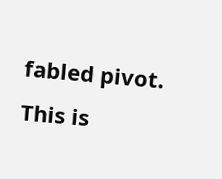fabled pivot. This is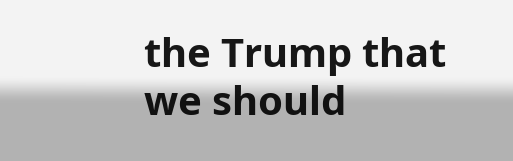the Trump that we should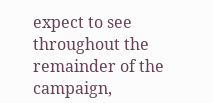expect to see throughout the remainder of the campaign,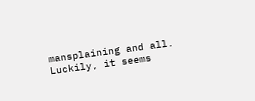mansplaining and all. Luckily, it seems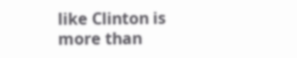like Clinton is more than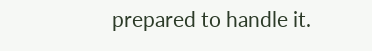prepared to handle it.